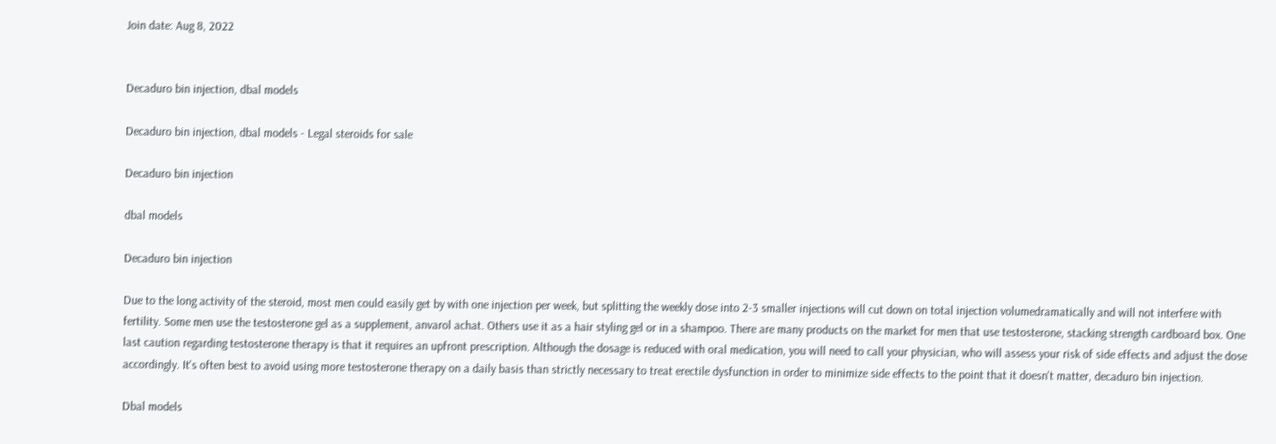Join date: Aug 8, 2022


Decaduro bin injection, dbal models

Decaduro bin injection, dbal models - Legal steroids for sale

Decaduro bin injection

dbal models

Decaduro bin injection

Due to the long activity of the steroid, most men could easily get by with one injection per week, but splitting the weekly dose into 2-3 smaller injections will cut down on total injection volumedramatically and will not interfere with fertility. Some men use the testosterone gel as a supplement, anvarol achat. Others use it as a hair styling gel or in a shampoo. There are many products on the market for men that use testosterone, stacking strength cardboard box. One last caution regarding testosterone therapy is that it requires an upfront prescription. Although the dosage is reduced with oral medication, you will need to call your physician, who will assess your risk of side effects and adjust the dose accordingly. It's often best to avoid using more testosterone therapy on a daily basis than strictly necessary to treat erectile dysfunction in order to minimize side effects to the point that it doesn't matter, decaduro bin injection.

Dbal models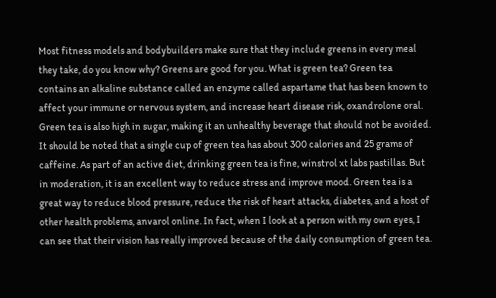Most fitness models and bodybuilders make sure that they include greens in every meal they take, do you know why? Greens are good for you. What is green tea? Green tea contains an alkaline substance called an enzyme called aspartame that has been known to affect your immune or nervous system, and increase heart disease risk, oxandrolone oral. Green tea is also high in sugar, making it an unhealthy beverage that should not be avoided. It should be noted that a single cup of green tea has about 300 calories and 25 grams of caffeine. As part of an active diet, drinking green tea is fine, winstrol xt labs pastillas. But in moderation, it is an excellent way to reduce stress and improve mood. Green tea is a great way to reduce blood pressure, reduce the risk of heart attacks, diabetes, and a host of other health problems, anvarol online. In fact, when I look at a person with my own eyes, I can see that their vision has really improved because of the daily consumption of green tea.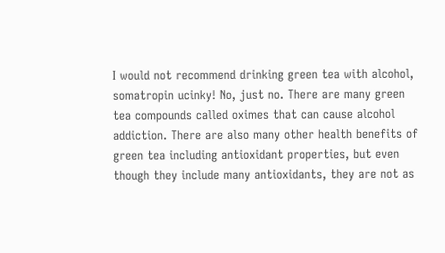I would not recommend drinking green tea with alcohol, somatropin ucinky! No, just no. There are many green tea compounds called oximes that can cause alcohol addiction. There are also many other health benefits of green tea including antioxidant properties, but even though they include many antioxidants, they are not as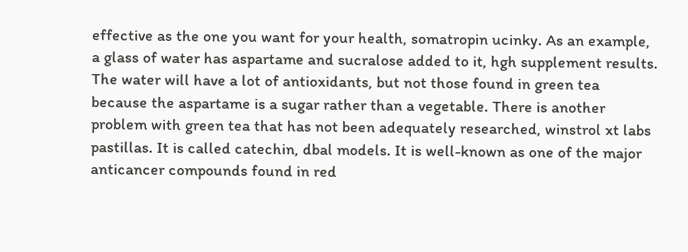effective as the one you want for your health, somatropin ucinky. As an example, a glass of water has aspartame and sucralose added to it, hgh supplement results. The water will have a lot of antioxidants, but not those found in green tea because the aspartame is a sugar rather than a vegetable. There is another problem with green tea that has not been adequately researched, winstrol xt labs pastillas. It is called catechin, dbal models. It is well-known as one of the major anticancer compounds found in red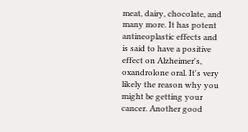meat, dairy, chocolate, and many more. It has potent antineoplastic effects and is said to have a positive effect on Alzheimer's, oxandrolone oral. It's very likely the reason why you might be getting your cancer. Another good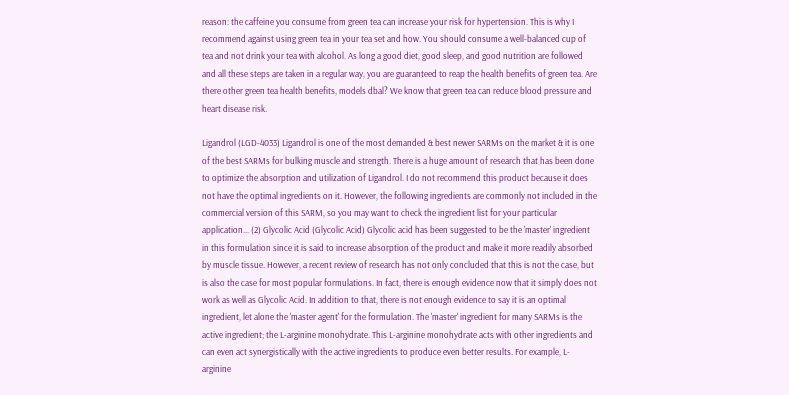reason: the caffeine you consume from green tea can increase your risk for hypertension. This is why I recommend against using green tea in your tea set and how. You should consume a well-balanced cup of tea and not drink your tea with alcohol. As long a good diet, good sleep, and good nutrition are followed and all these steps are taken in a regular way, you are guaranteed to reap the health benefits of green tea. Are there other green tea health benefits, models dbal? We know that green tea can reduce blood pressure and heart disease risk.

Ligandrol (LGD-4033) Ligandrol is one of the most demanded & best newer SARMs on the market & it is one of the best SARMs for bulking muscle and strength. There is a huge amount of research that has been done to optimize the absorption and utilization of Ligandrol. I do not recommend this product because it does not have the optimal ingredients on it. However, the following ingredients are commonly not included in the commercial version of this SARM, so you may want to check the ingredient list for your particular application... (2) Glycolic Acid (Glycolic Acid) Glycolic acid has been suggested to be the 'master' ingredient in this formulation since it is said to increase absorption of the product and make it more readily absorbed by muscle tissue. However, a recent review of research has not only concluded that this is not the case, but is also the case for most popular formulations. In fact, there is enough evidence now that it simply does not work as well as Glycolic Acid. In addition to that, there is not enough evidence to say it is an optimal ingredient, let alone the 'master agent' for the formulation. The 'master' ingredient for many SARMs is the active ingredient; the L-arginine monohydrate. This L-arginine monohydrate acts with other ingredients and can even act synergistically with the active ingredients to produce even better results. For example, L-arginine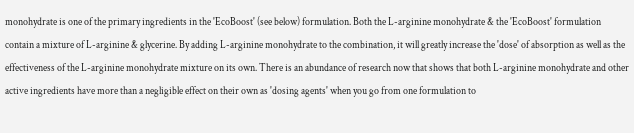monohydrate is one of the primary ingredients in the 'EcoBoost' (see below) formulation. Both the L-arginine monohydrate & the 'EcoBoost' formulation contain a mixture of L-arginine & glycerine. By adding L-arginine monohydrate to the combination, it will greatly increase the 'dose' of absorption as well as the effectiveness of the L-arginine monohydrate mixture on its own. There is an abundance of research now that shows that both L-arginine monohydrate and other active ingredients have more than a negligible effect on their own as 'dosing agents' when you go from one formulation to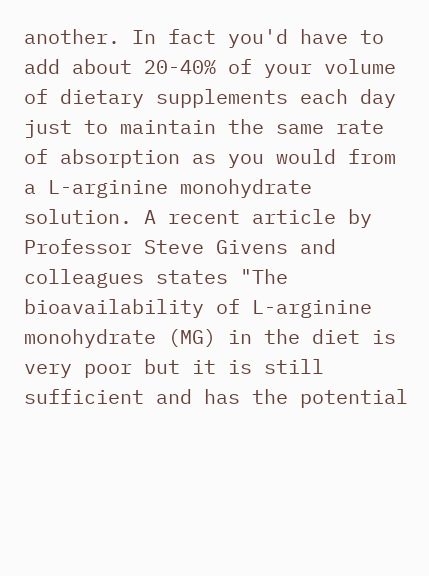another. In fact you'd have to add about 20-40% of your volume of dietary supplements each day just to maintain the same rate of absorption as you would from a L-arginine monohydrate solution. A recent article by Professor Steve Givens and colleagues states "The bioavailability of L-arginine monohydrate (MG) in the diet is very poor but it is still sufficient and has the potential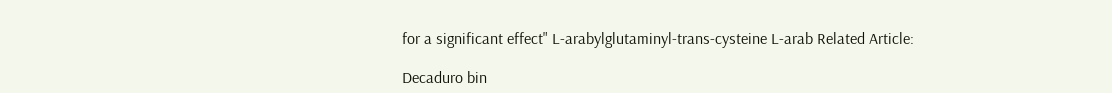for a significant effect" L-arabylglutaminyl-trans-cysteine L-arab Related Article:

Decaduro bin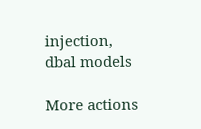injection, dbal models

More actions